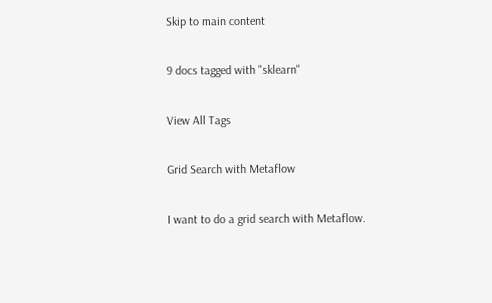Skip to main content

9 docs tagged with "sklearn"

View All Tags

Grid Search with Metaflow

I want to do a grid search with Metaflow.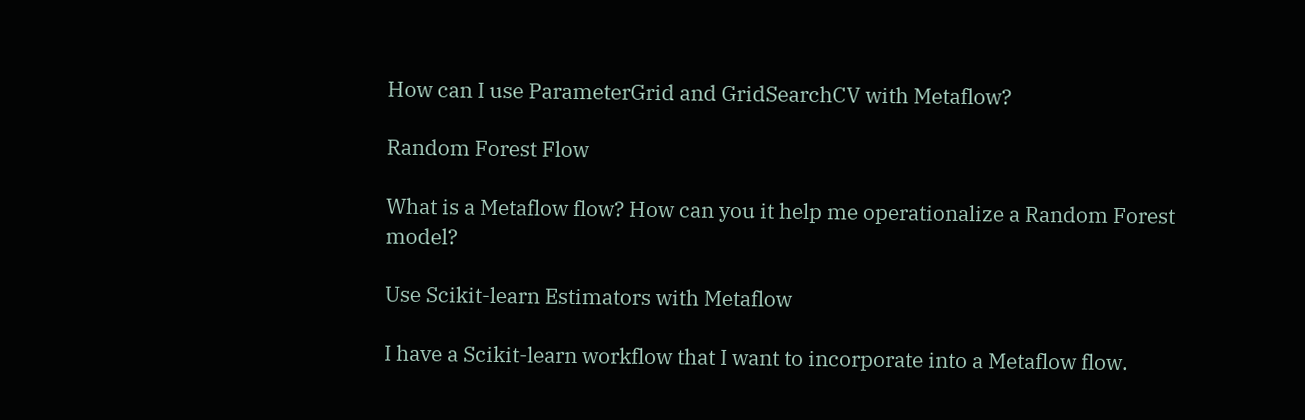How can I use ParameterGrid and GridSearchCV with Metaflow?

Random Forest Flow

What is a Metaflow flow? How can you it help me operationalize a Random Forest model?

Use Scikit-learn Estimators with Metaflow

I have a Scikit-learn workflow that I want to incorporate into a Metaflow flow.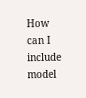How can I include model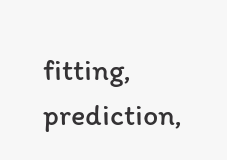fitting, prediction,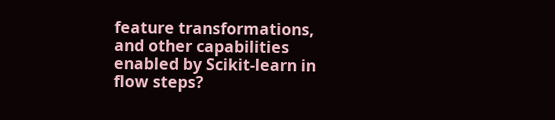feature transformations, and other capabilities enabled by Scikit-learn in flow steps?